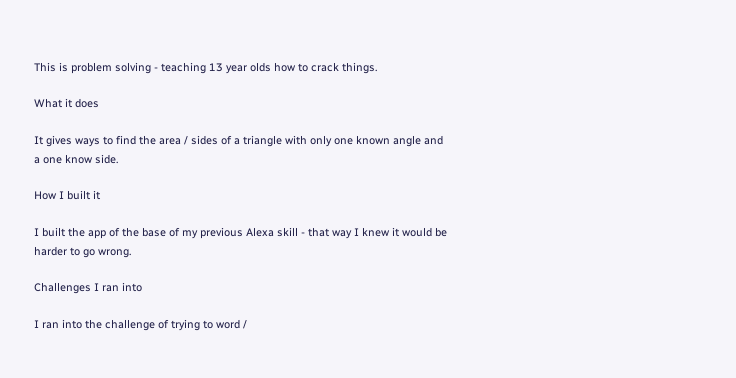This is problem solving - teaching 13 year olds how to crack things.

What it does

It gives ways to find the area / sides of a triangle with only one known angle and a one know side.

How I built it

I built the app of the base of my previous Alexa skill - that way I knew it would be harder to go wrong.

Challenges I ran into

I ran into the challenge of trying to word /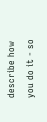describe how you do it - so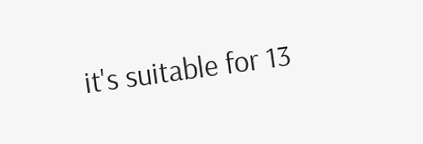it's suitable for 13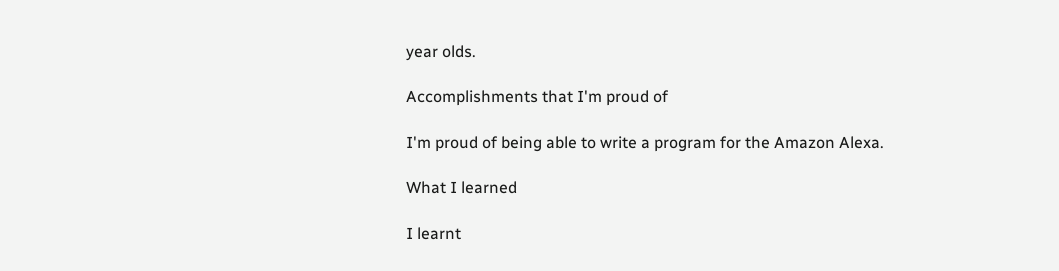year olds.

Accomplishments that I'm proud of

I'm proud of being able to write a program for the Amazon Alexa.

What I learned

I learnt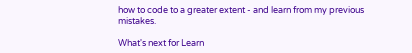how to code to a greater extent - and learn from my previous mistakes.

What's next for Learn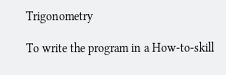Trigonometry

To write the program in a How-to-skill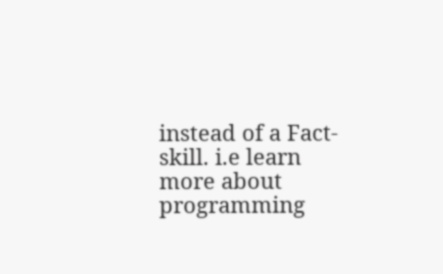instead of a Fact-skill. i.e learn more about programming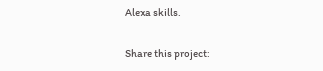Alexa skills.

Share this project: